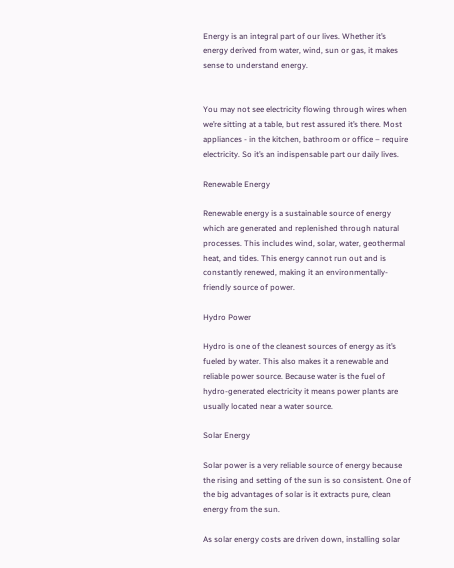Energy is an integral part of our lives. Whether it’s energy derived from water, wind, sun or gas, it makes sense to understand energy.


You may not see electricity flowing through wires when we’re sitting at a table, but rest assured it’s there. Most appliances - in the kitchen, bathroom or office – require electricity. So it’s an indispensable part our daily lives.

Renewable Energy

Renewable energy is a sustainable source of energy which are generated and replenished through natural processes. This includes wind, solar, water, geothermal heat, and tides. This energy cannot run out and is constantly renewed, making it an environmentally-friendly source of power.

Hydro Power

Hydro is one of the cleanest sources of energy as it’s fueled by water. This also makes it a renewable and reliable power source. Because water is the fuel of hydro-generated electricity it means power plants are usually located near a water source.

Solar Energy

Solar power is a very reliable source of energy because the rising and setting of the sun is so consistent. One of the big advantages of solar is it extracts pure, clean energy from the sun.

As solar energy costs are driven down, installing solar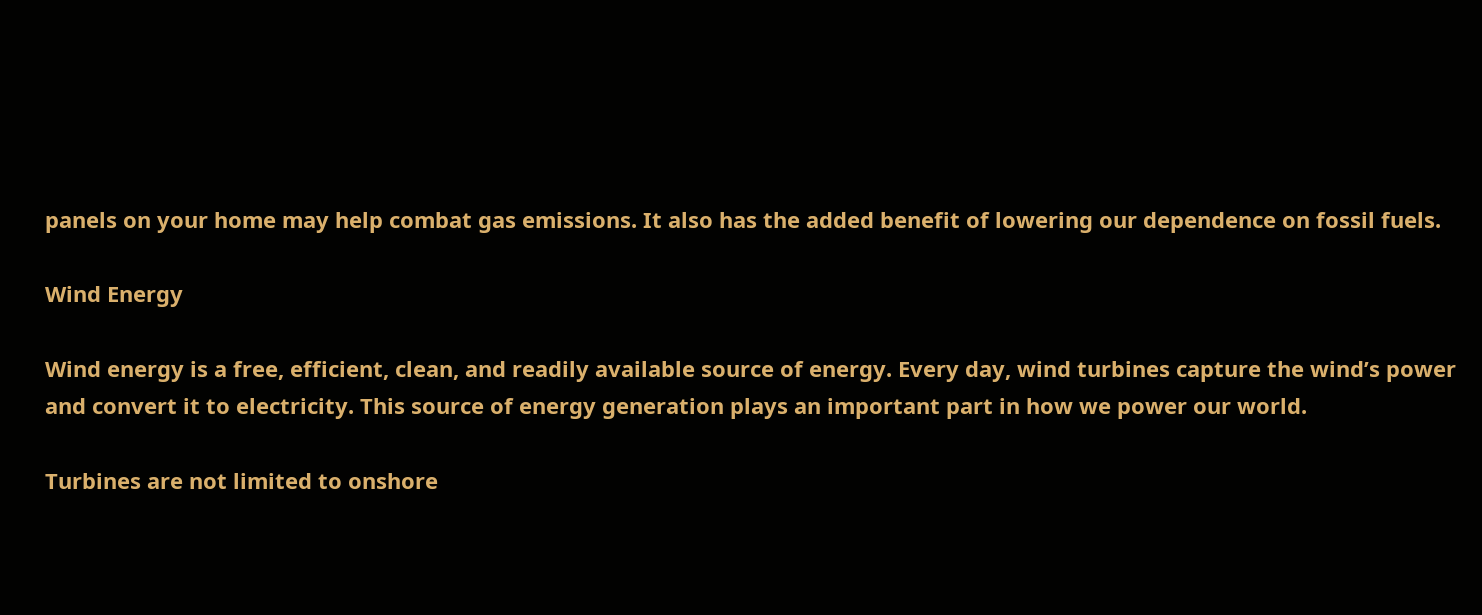panels on your home may help combat gas emissions. It also has the added benefit of lowering our dependence on fossil fuels.

Wind Energy

Wind energy is a free, efficient, clean, and readily available source of energy. Every day, wind turbines capture the wind’s power and convert it to electricity. This source of energy generation plays an important part in how we power our world.

Turbines are not limited to onshore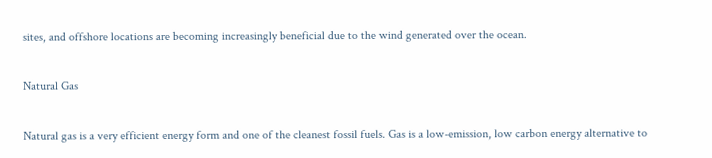sites, and offshore locations are becoming increasingly beneficial due to the wind generated over the ocean.

Natural Gas

Natural gas is a very efficient energy form and one of the cleanest fossil fuels. Gas is a low-emission, low carbon energy alternative to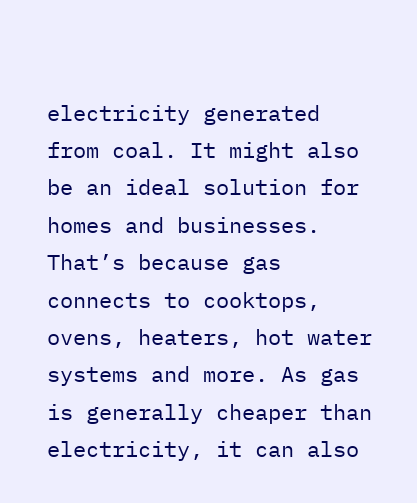electricity generated from coal. It might also be an ideal solution for homes and businesses. That’s because gas connects to cooktops, ovens, heaters, hot water systems and more. As gas is generally cheaper than electricity, it can also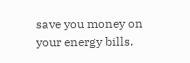save you money on your energy bills.